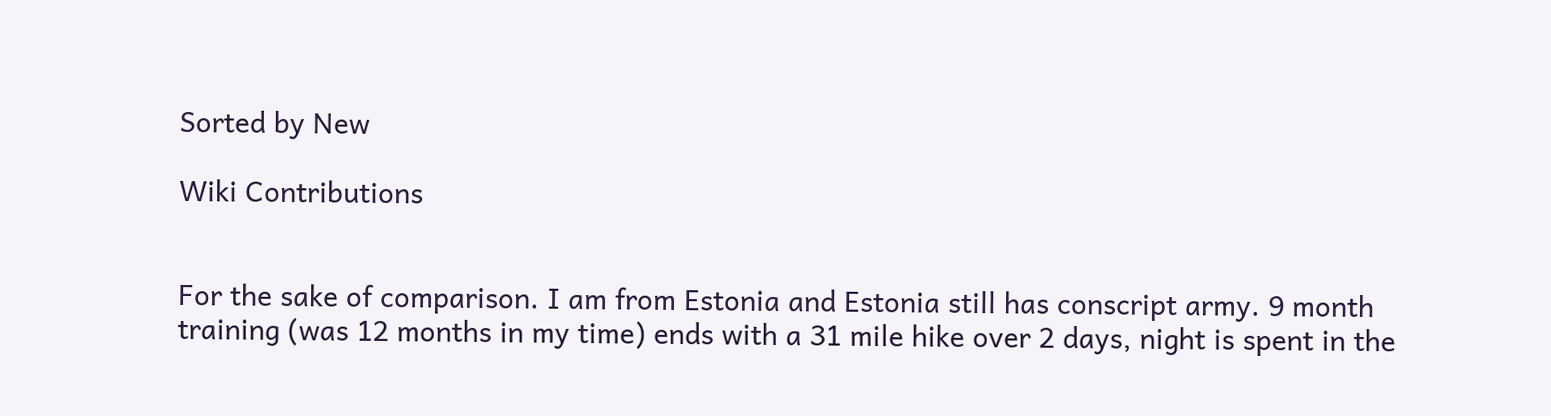Sorted by New

Wiki Contributions


For the sake of comparison. I am from Estonia and Estonia still has conscript army. 9 month training (was 12 months in my time) ends with a 31 mile hike over 2 days, night is spent in the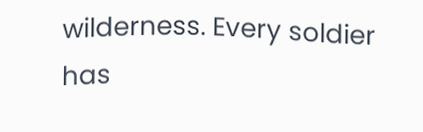wilderness. Every soldier has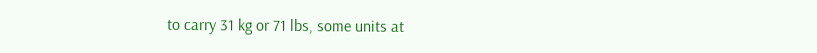to carry 31 kg or 71 lbs, some units at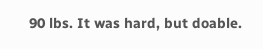90 lbs. It was hard, but doable.